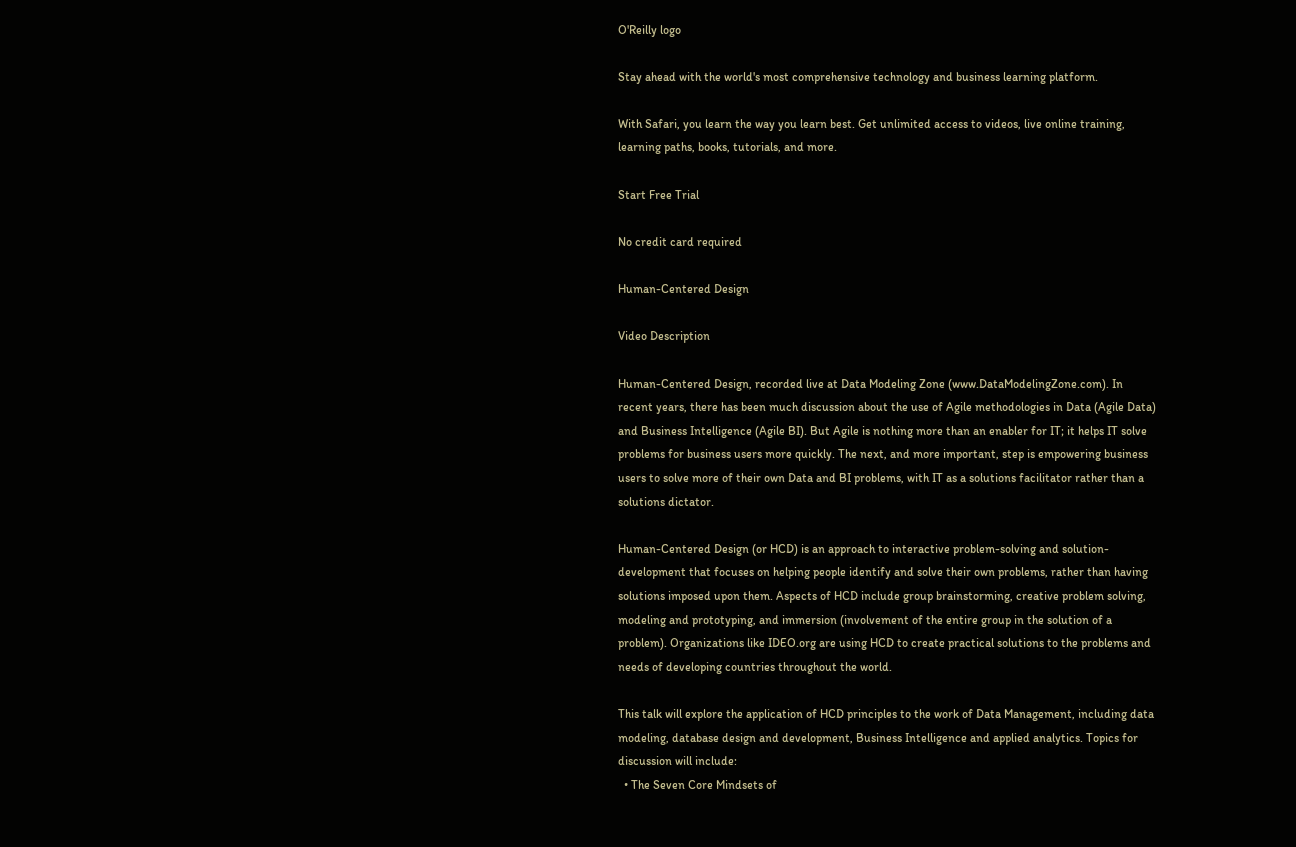O'Reilly logo

Stay ahead with the world's most comprehensive technology and business learning platform.

With Safari, you learn the way you learn best. Get unlimited access to videos, live online training, learning paths, books, tutorials, and more.

Start Free Trial

No credit card required

Human-Centered Design

Video Description

Human-Centered Design, recorded live at Data Modeling Zone (www.DataModelingZone.com). In recent years, there has been much discussion about the use of Agile methodologies in Data (Agile Data) and Business Intelligence (Agile BI). But Agile is nothing more than an enabler for IT; it helps IT solve problems for business users more quickly. The next, and more important, step is empowering business users to solve more of their own Data and BI problems, with IT as a solutions facilitator rather than a solutions dictator.

Human-Centered Design (or HCD) is an approach to interactive problem-solving and solution-development that focuses on helping people identify and solve their own problems, rather than having solutions imposed upon them. Aspects of HCD include group brainstorming, creative problem solving, modeling and prototyping, and immersion (involvement of the entire group in the solution of a problem). Organizations like IDEO.org are using HCD to create practical solutions to the problems and needs of developing countries throughout the world.

This talk will explore the application of HCD principles to the work of Data Management, including data modeling, database design and development, Business Intelligence and applied analytics. Topics for discussion will include:
  • The Seven Core Mindsets of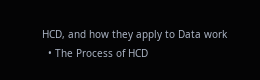HCD, and how they apply to Data work
  • The Process of HCD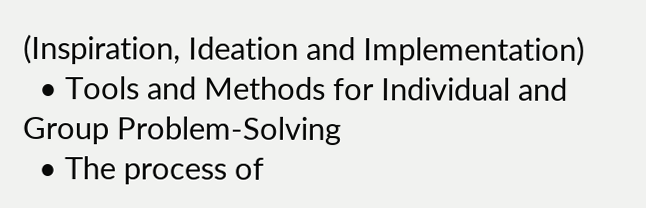(Inspiration, Ideation and Implementation)
  • Tools and Methods for Individual and Group Problem-Solving
  • The process of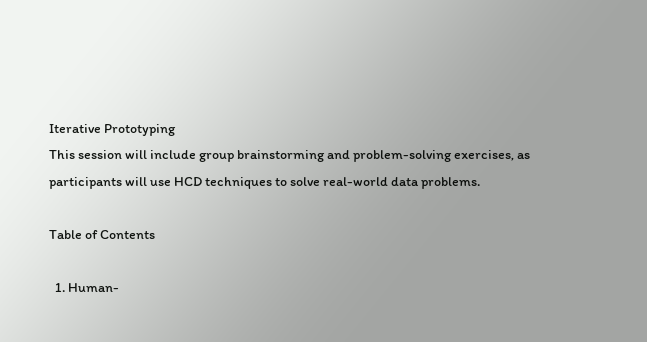Iterative Prototyping
This session will include group brainstorming and problem-solving exercises, as participants will use HCD techniques to solve real-world data problems.

Table of Contents

  1. Human-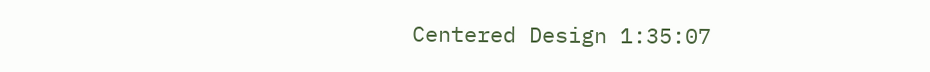Centered Design 1:35:07